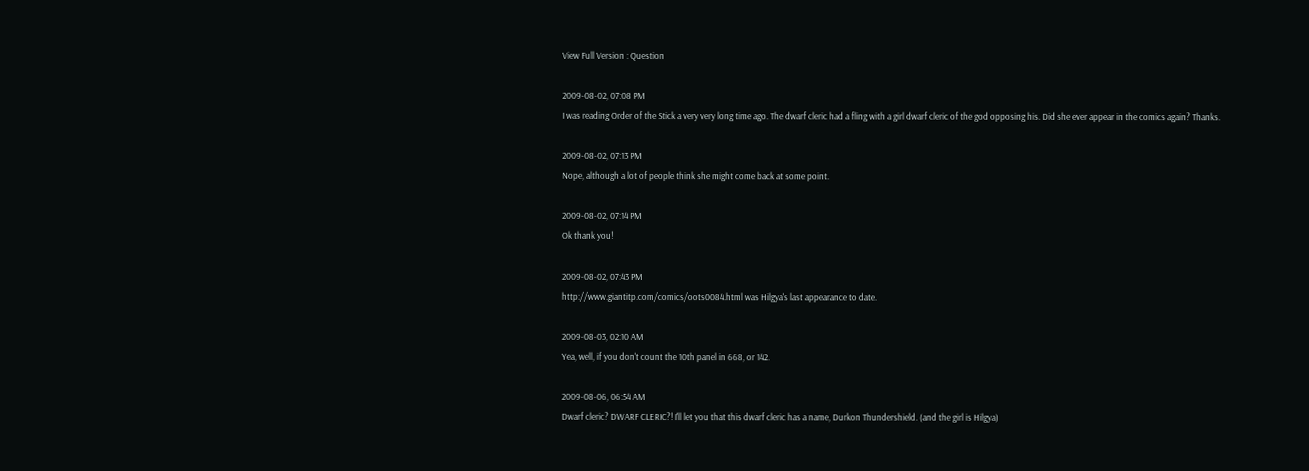View Full Version : Question

2009-08-02, 07:08 PM
I was reading Order of the Stick a very very long time ago. The dwarf cleric had a fling with a girl dwarf cleric of the god opposing his. Did she ever appear in the comics again? Thanks.

2009-08-02, 07:13 PM
Nope, although a lot of people think she might come back at some point.

2009-08-02, 07:14 PM
Ok thank you!

2009-08-02, 07:43 PM
http://www.giantitp.com/comics/oots0084.html was Hilgya's last appearance to date.

2009-08-03, 02:10 AM
Yea, well, if you don't count the 10th panel in 668, or 142.

2009-08-06, 06:54 AM
Dwarf cleric? DWARF CLERIC?! I'll let you that this dwarf cleric has a name, Durkon Thundershield. (and the girl is Hilgya)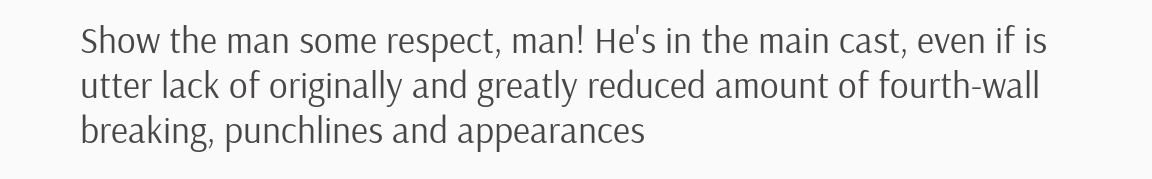Show the man some respect, man! He's in the main cast, even if is utter lack of originally and greatly reduced amount of fourth-wall breaking, punchlines and appearances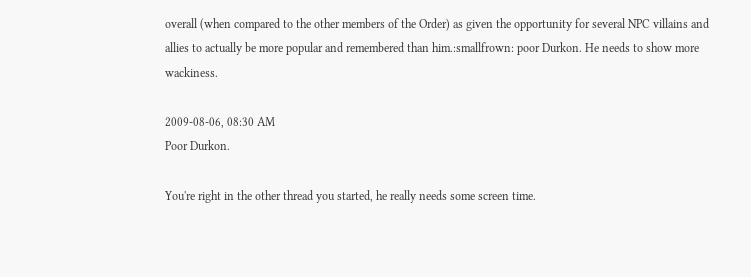overall (when compared to the other members of the Order) as given the opportunity for several NPC villains and allies to actually be more popular and remembered than him.:smallfrown: poor Durkon. He needs to show more wackiness.

2009-08-06, 08:30 AM
Poor Durkon.

You're right in the other thread you started, he really needs some screen time.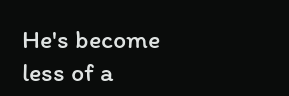He's become less of a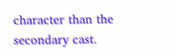character than the secondary cast.